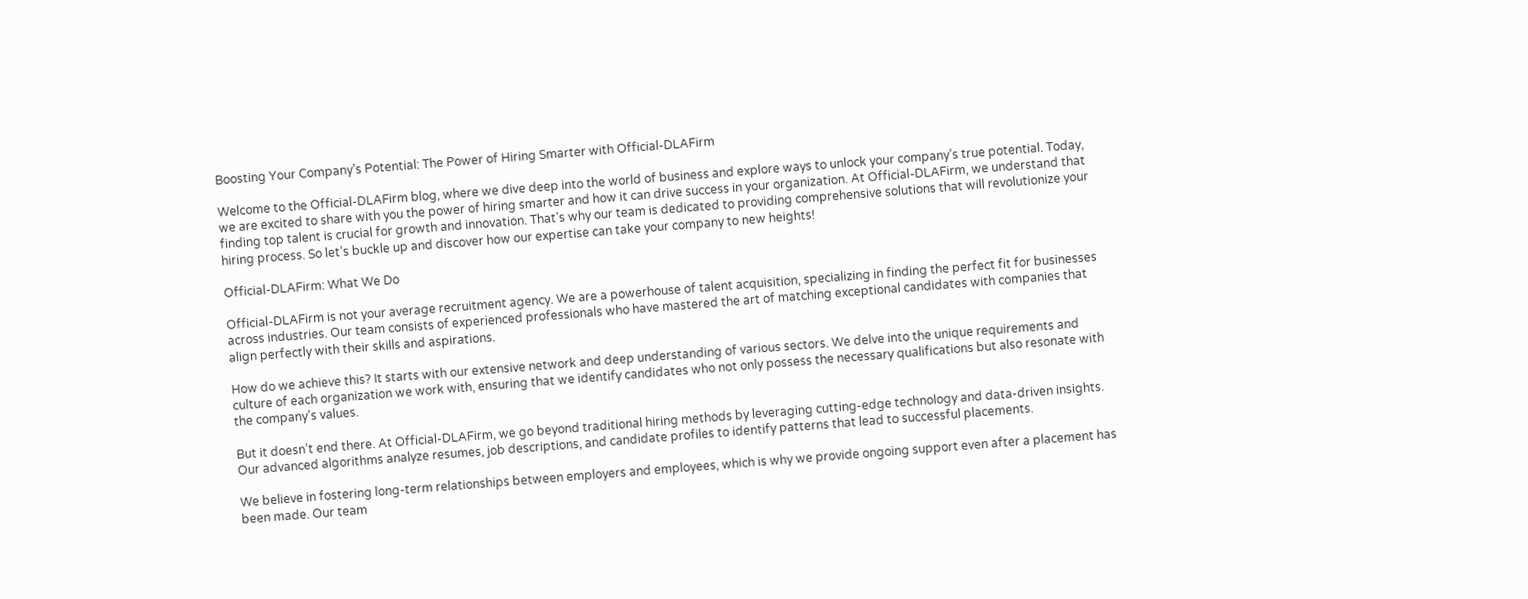Boosting Your Company’s Potential: The Power of Hiring Smarter with Official-DLAFirm

Welcome to the Official-DLAFirm blog, where we dive deep into the world of business and explore ways to unlock your company’s true potential. Today, we are excited to share with you the power of hiring smarter and how it can drive success in your organization. At Official-DLAFirm, we understand that finding top talent is crucial for growth and innovation. That’s why our team is dedicated to providing comprehensive solutions that will revolutionize your hiring process. So let’s buckle up and discover how our expertise can take your company to new heights!

Official-DLAFirm: What We Do

Official-DLAFirm is not your average recruitment agency. We are a powerhouse of talent acquisition, specializing in finding the perfect fit for businesses across industries. Our team consists of experienced professionals who have mastered the art of matching exceptional candidates with companies that align perfectly with their skills and aspirations.

How do we achieve this? It starts with our extensive network and deep understanding of various sectors. We delve into the unique requirements and culture of each organization we work with, ensuring that we identify candidates who not only possess the necessary qualifications but also resonate with the company’s values.

But it doesn’t end there. At Official-DLAFirm, we go beyond traditional hiring methods by leveraging cutting-edge technology and data-driven insights. Our advanced algorithms analyze resumes, job descriptions, and candidate profiles to identify patterns that lead to successful placements.

We believe in fostering long-term relationships between employers and employees, which is why we provide ongoing support even after a placement has been made. Our team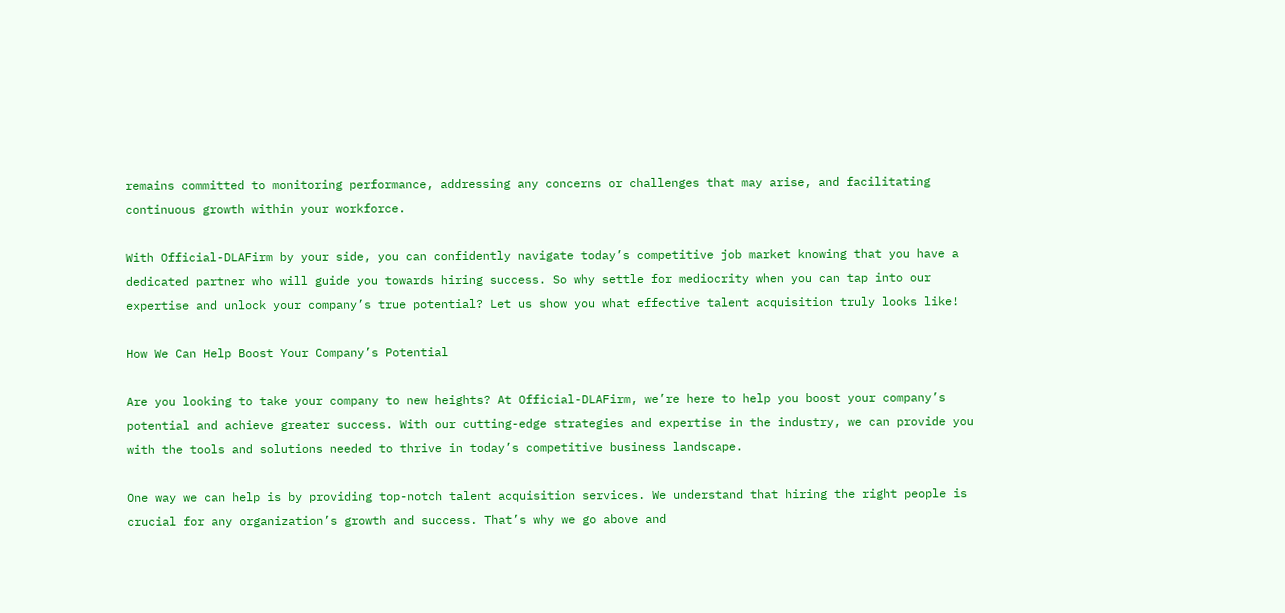remains committed to monitoring performance, addressing any concerns or challenges that may arise, and facilitating continuous growth within your workforce.

With Official-DLAFirm by your side, you can confidently navigate today’s competitive job market knowing that you have a dedicated partner who will guide you towards hiring success. So why settle for mediocrity when you can tap into our expertise and unlock your company’s true potential? Let us show you what effective talent acquisition truly looks like!

How We Can Help Boost Your Company’s Potential

Are you looking to take your company to new heights? At Official-DLAFirm, we’re here to help you boost your company’s potential and achieve greater success. With our cutting-edge strategies and expertise in the industry, we can provide you with the tools and solutions needed to thrive in today’s competitive business landscape.

One way we can help is by providing top-notch talent acquisition services. We understand that hiring the right people is crucial for any organization’s growth and success. That’s why we go above and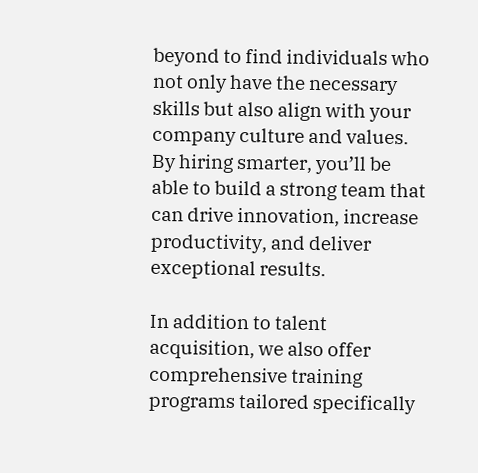beyond to find individuals who not only have the necessary skills but also align with your company culture and values. By hiring smarter, you’ll be able to build a strong team that can drive innovation, increase productivity, and deliver exceptional results.

In addition to talent acquisition, we also offer comprehensive training programs tailored specifically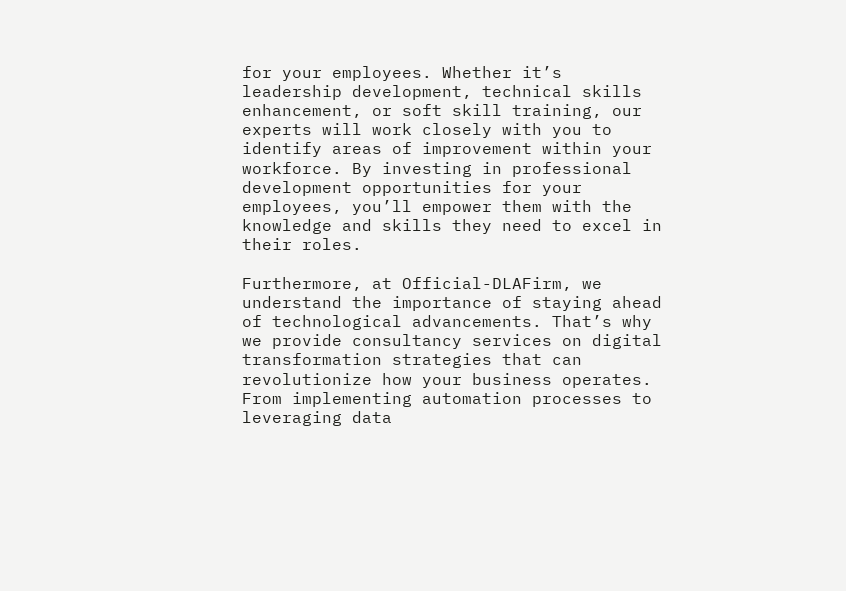for your employees. Whether it’s leadership development, technical skills enhancement, or soft skill training, our experts will work closely with you to identify areas of improvement within your workforce. By investing in professional development opportunities for your employees, you’ll empower them with the knowledge and skills they need to excel in their roles.

Furthermore, at Official-DLAFirm, we understand the importance of staying ahead of technological advancements. That’s why we provide consultancy services on digital transformation strategies that can revolutionize how your business operates. From implementing automation processes to leveraging data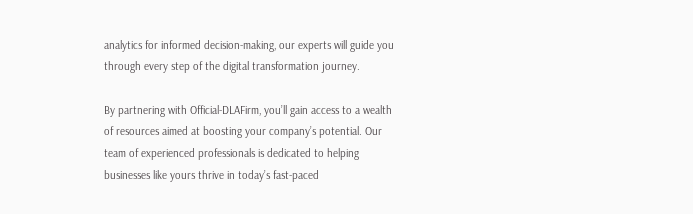analytics for informed decision-making, our experts will guide you through every step of the digital transformation journey.

By partnering with Official-DLAFirm, you’ll gain access to a wealth of resources aimed at boosting your company’s potential. Our team of experienced professionals is dedicated to helping businesses like yours thrive in today’s fast-paced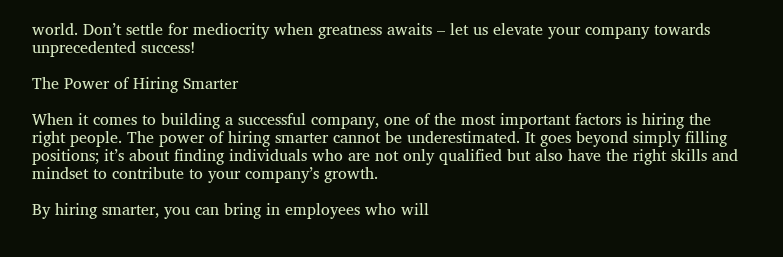world. Don’t settle for mediocrity when greatness awaits – let us elevate your company towards unprecedented success!

The Power of Hiring Smarter

When it comes to building a successful company, one of the most important factors is hiring the right people. The power of hiring smarter cannot be underestimated. It goes beyond simply filling positions; it’s about finding individuals who are not only qualified but also have the right skills and mindset to contribute to your company’s growth.

By hiring smarter, you can bring in employees who will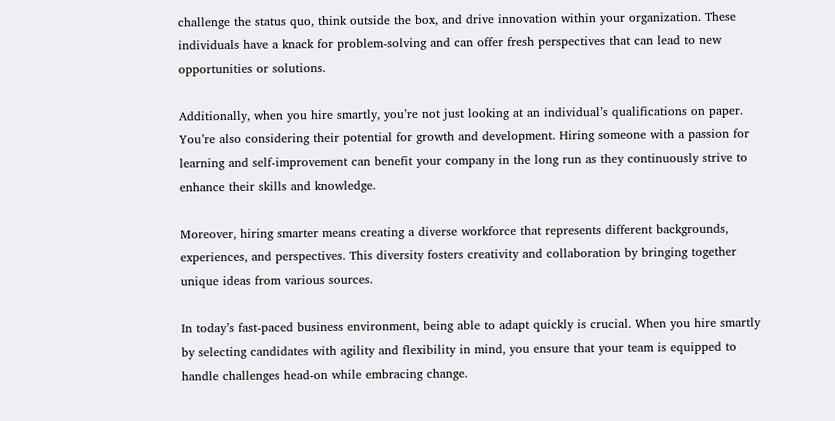challenge the status quo, think outside the box, and drive innovation within your organization. These individuals have a knack for problem-solving and can offer fresh perspectives that can lead to new opportunities or solutions.

Additionally, when you hire smartly, you’re not just looking at an individual’s qualifications on paper. You’re also considering their potential for growth and development. Hiring someone with a passion for learning and self-improvement can benefit your company in the long run as they continuously strive to enhance their skills and knowledge.

Moreover, hiring smarter means creating a diverse workforce that represents different backgrounds, experiences, and perspectives. This diversity fosters creativity and collaboration by bringing together unique ideas from various sources.

In today’s fast-paced business environment, being able to adapt quickly is crucial. When you hire smartly by selecting candidates with agility and flexibility in mind, you ensure that your team is equipped to handle challenges head-on while embracing change.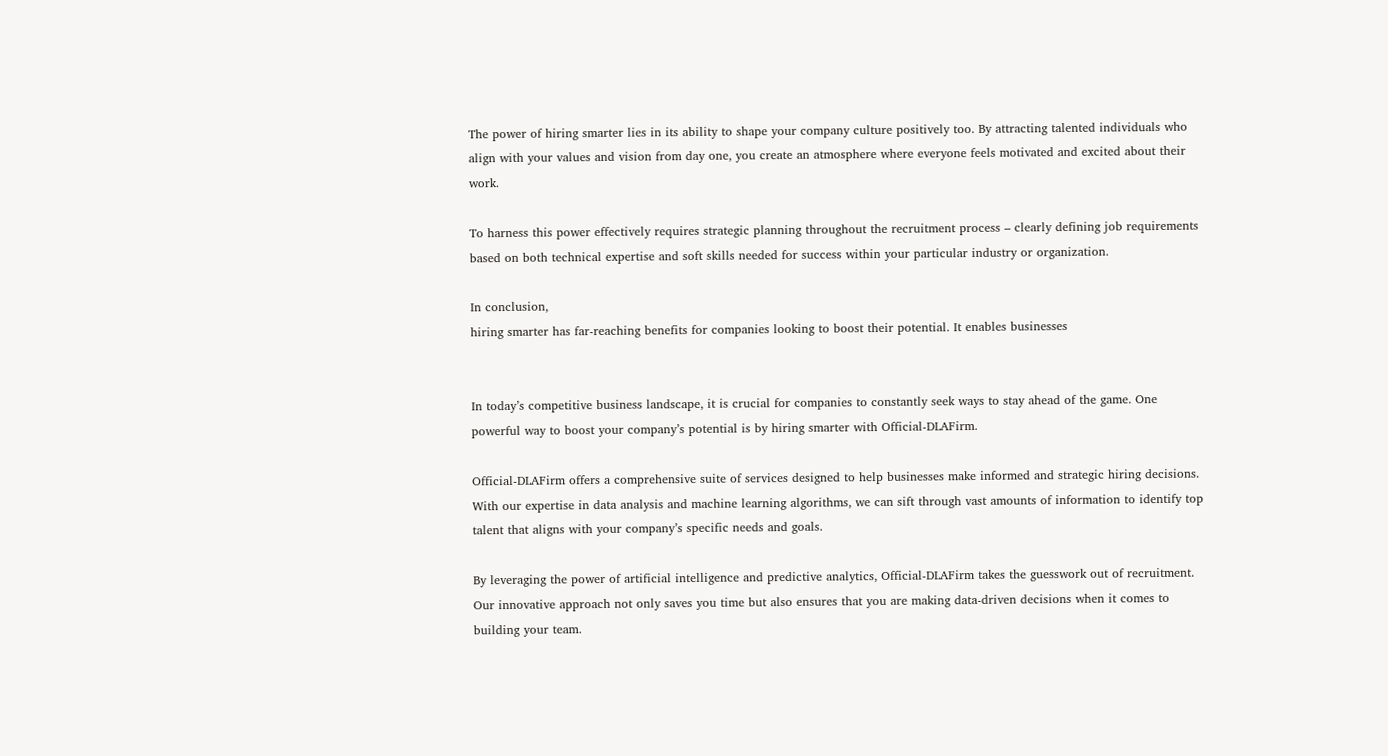The power of hiring smarter lies in its ability to shape your company culture positively too. By attracting talented individuals who align with your values and vision from day one, you create an atmosphere where everyone feels motivated and excited about their work.

To harness this power effectively requires strategic planning throughout the recruitment process – clearly defining job requirements based on both technical expertise and soft skills needed for success within your particular industry or organization.

In conclusion,
hiring smarter has far-reaching benefits for companies looking to boost their potential. It enables businesses


In today’s competitive business landscape, it is crucial for companies to constantly seek ways to stay ahead of the game. One powerful way to boost your company’s potential is by hiring smarter with Official-DLAFirm.

Official-DLAFirm offers a comprehensive suite of services designed to help businesses make informed and strategic hiring decisions. With our expertise in data analysis and machine learning algorithms, we can sift through vast amounts of information to identify top talent that aligns with your company’s specific needs and goals.

By leveraging the power of artificial intelligence and predictive analytics, Official-DLAFirm takes the guesswork out of recruitment. Our innovative approach not only saves you time but also ensures that you are making data-driven decisions when it comes to building your team.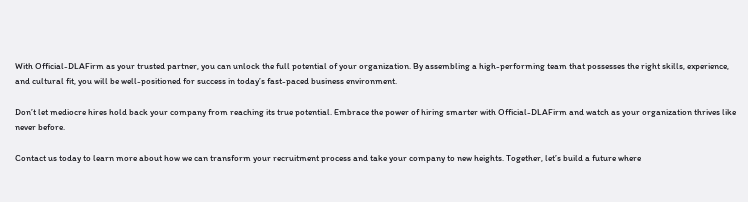With Official-DLAFirm as your trusted partner, you can unlock the full potential of your organization. By assembling a high-performing team that possesses the right skills, experience, and cultural fit, you will be well-positioned for success in today’s fast-paced business environment.

Don’t let mediocre hires hold back your company from reaching its true potential. Embrace the power of hiring smarter with Official-DLAFirm and watch as your organization thrives like never before.

Contact us today to learn more about how we can transform your recruitment process and take your company to new heights. Together, let’s build a future where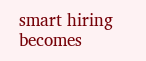smart hiring becomes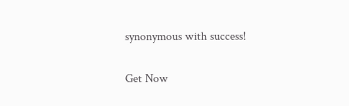synonymous with success!

Get Now